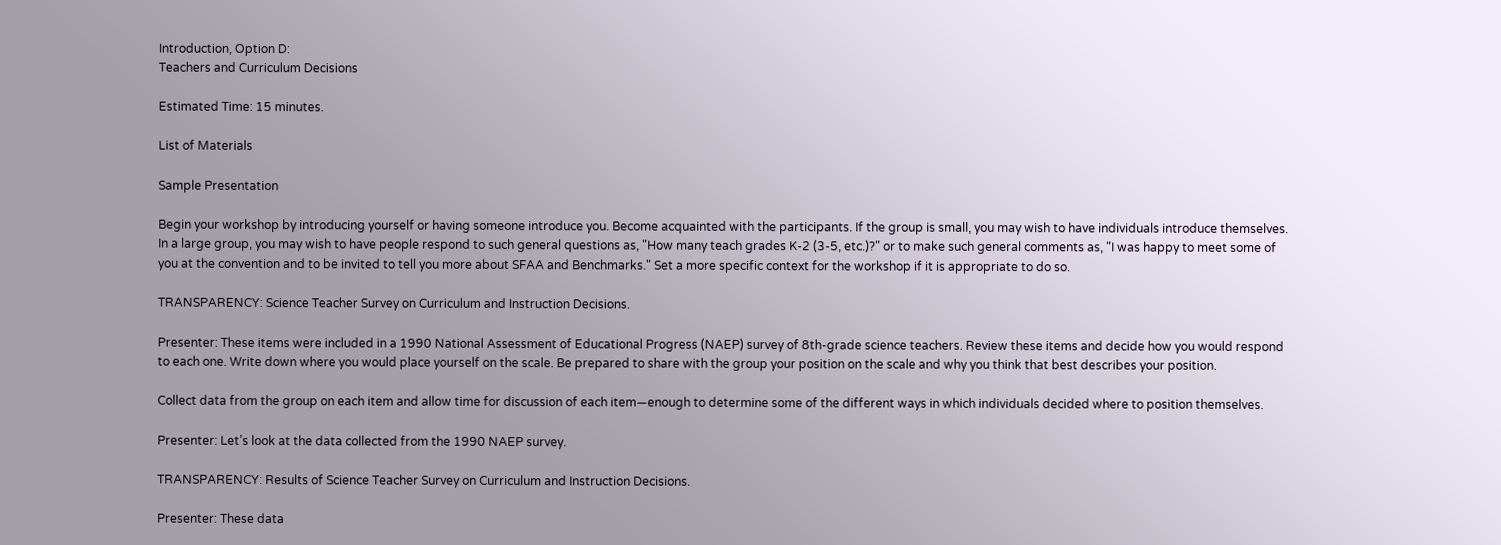Introduction, Option D:
Teachers and Curriculum Decisions

Estimated Time: 15 minutes.

List of Materials

Sample Presentation

Begin your workshop by introducing yourself or having someone introduce you. Become acquainted with the participants. If the group is small, you may wish to have individuals introduce themselves. In a large group, you may wish to have people respond to such general questions as, "How many teach grades K-2 (3-5, etc.)?" or to make such general comments as, "I was happy to meet some of you at the convention and to be invited to tell you more about SFAA and Benchmarks." Set a more specific context for the workshop if it is appropriate to do so.

TRANSPARENCY: Science Teacher Survey on Curriculum and Instruction Decisions.

Presenter: These items were included in a 1990 National Assessment of Educational Progress (NAEP) survey of 8th-grade science teachers. Review these items and decide how you would respond to each one. Write down where you would place yourself on the scale. Be prepared to share with the group your position on the scale and why you think that best describes your position.

Collect data from the group on each item and allow time for discussion of each item—enough to determine some of the different ways in which individuals decided where to position themselves.

Presenter: Let’s look at the data collected from the 1990 NAEP survey.

TRANSPARENCY: Results of Science Teacher Survey on Curriculum and Instruction Decisions.

Presenter: These data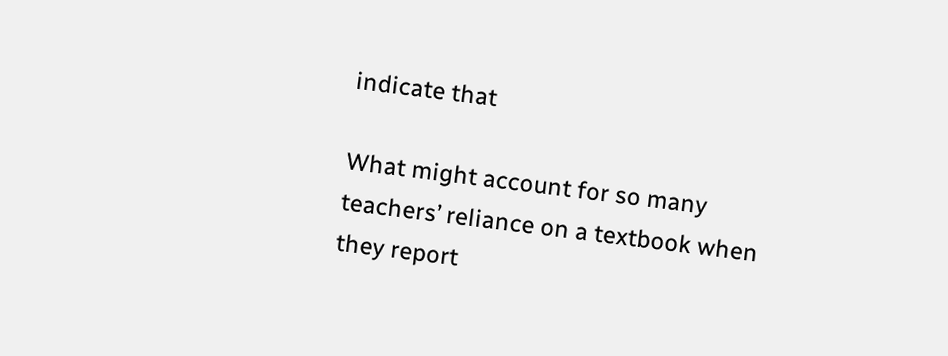indicate that

What might account for so many teachers’ reliance on a textbook when they report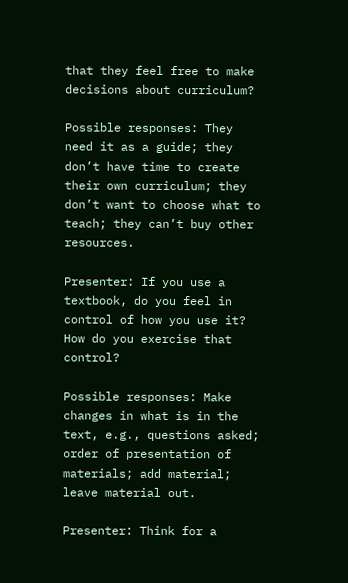that they feel free to make decisions about curriculum?

Possible responses: They need it as a guide; they don’t have time to create their own curriculum; they don’t want to choose what to teach; they can’t buy other resources.

Presenter: If you use a textbook, do you feel in control of how you use it? How do you exercise that control?

Possible responses: Make changes in what is in the text, e.g., questions asked; order of presentation of materials; add material; leave material out.

Presenter: Think for a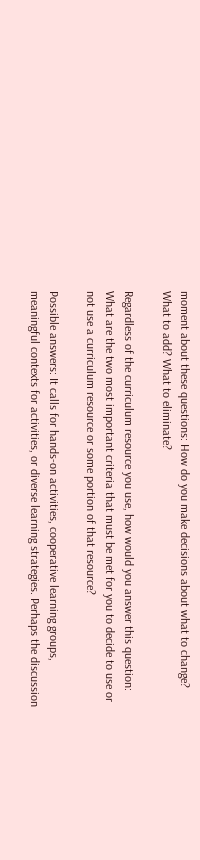moment about these questions: How do you make decisions about what to change? What to add? What to eliminate?

Regardless of the curriculum resource you use, how would you answer this question: What are the two most important criteria that must be met for you to decide to use or not use a curriculum resource or some portion of that resource?

Possible answers: It calls for hands-on activities, cooperative learning groups, meaningful contexts for activities, or diverse learning strategies. Perhaps the discussion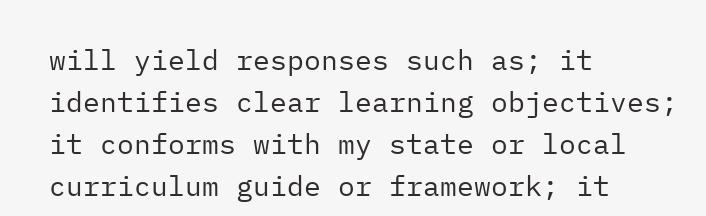will yield responses such as; it identifies clear learning objectives; it conforms with my state or local curriculum guide or framework; it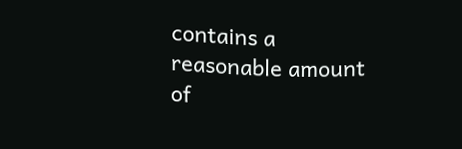contains a reasonable amount of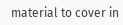material to cover in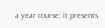a year course; it presents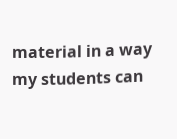material in a way my students can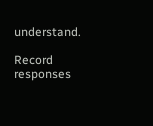understand.

Record responses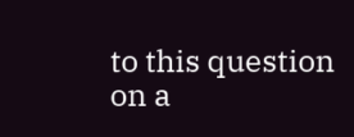to this question on a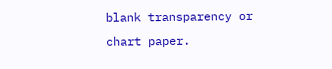blank transparency or chart paper.